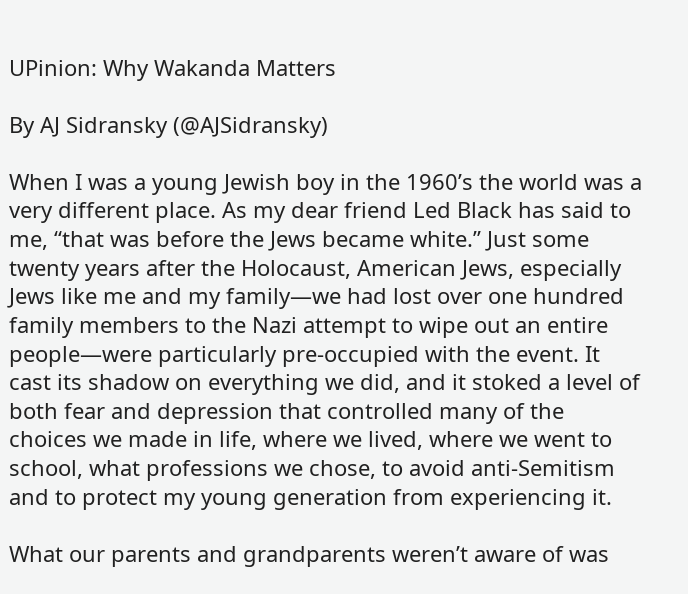UPinion: Why Wakanda Matters

By AJ Sidransky (@AJSidransky)

When I was a young Jewish boy in the 1960’s the world was a very different place. As my dear friend Led Black has said to me, “that was before the Jews became white.” Just some twenty years after the Holocaust, American Jews, especially Jews like me and my family—we had lost over one hundred family members to the Nazi attempt to wipe out an entire people—were particularly pre-occupied with the event. It cast its shadow on everything we did, and it stoked a level of both fear and depression that controlled many of the choices we made in life, where we lived, where we went to school, what professions we chose, to avoid anti-Semitism and to protect my young generation from experiencing it.

What our parents and grandparents weren’t aware of was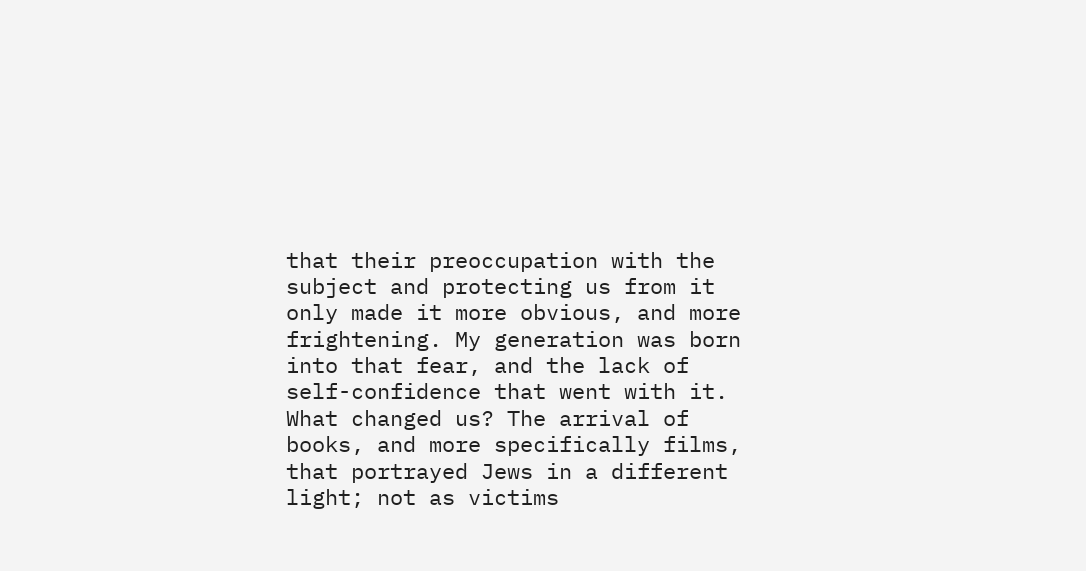that their preoccupation with the subject and protecting us from it only made it more obvious, and more frightening. My generation was born into that fear, and the lack of self-confidence that went with it. What changed us? The arrival of books, and more specifically films, that portrayed Jews in a different light; not as victims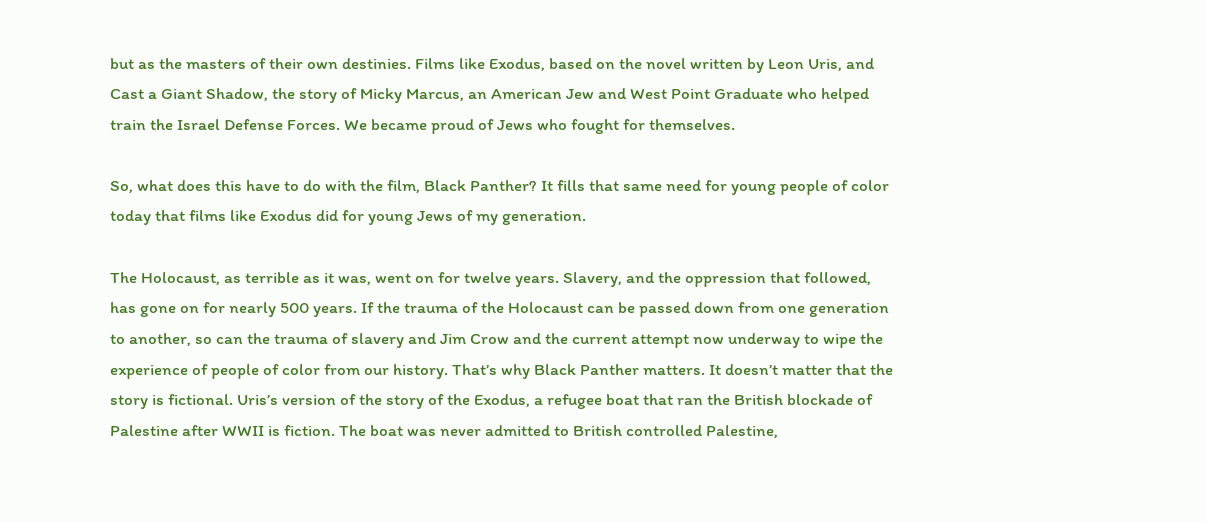but as the masters of their own destinies. Films like Exodus, based on the novel written by Leon Uris, and Cast a Giant Shadow, the story of Micky Marcus, an American Jew and West Point Graduate who helped train the Israel Defense Forces. We became proud of Jews who fought for themselves.

So, what does this have to do with the film, Black Panther? It fills that same need for young people of color today that films like Exodus did for young Jews of my generation.

The Holocaust, as terrible as it was, went on for twelve years. Slavery, and the oppression that followed, has gone on for nearly 500 years. If the trauma of the Holocaust can be passed down from one generation to another, so can the trauma of slavery and Jim Crow and the current attempt now underway to wipe the experience of people of color from our history. That’s why Black Panther matters. It doesn’t matter that the story is fictional. Uris’s version of the story of the Exodus, a refugee boat that ran the British blockade of Palestine after WWII is fiction. The boat was never admitted to British controlled Palestine,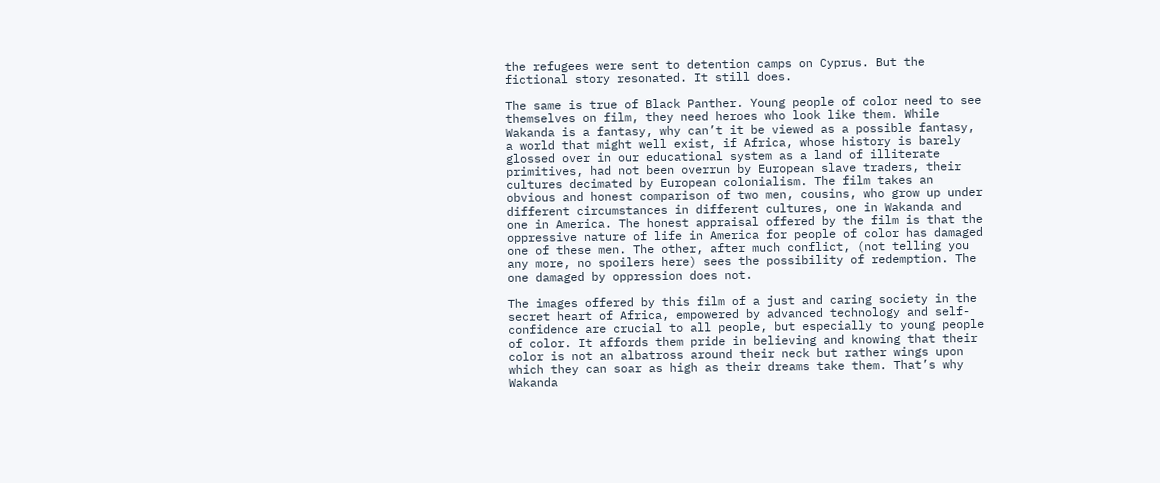the refugees were sent to detention camps on Cyprus. But the fictional story resonated. It still does.

The same is true of Black Panther. Young people of color need to see themselves on film, they need heroes who look like them. While Wakanda is a fantasy, why can’t it be viewed as a possible fantasy, a world that might well exist, if Africa, whose history is barely glossed over in our educational system as a land of illiterate primitives, had not been overrun by European slave traders, their cultures decimated by European colonialism. The film takes an obvious and honest comparison of two men, cousins, who grow up under different circumstances in different cultures, one in Wakanda and one in America. The honest appraisal offered by the film is that the oppressive nature of life in America for people of color has damaged one of these men. The other, after much conflict, (not telling you any more, no spoilers here) sees the possibility of redemption. The one damaged by oppression does not.

The images offered by this film of a just and caring society in the secret heart of Africa, empowered by advanced technology and self-confidence are crucial to all people, but especially to young people of color. It affords them pride in believing and knowing that their color is not an albatross around their neck but rather wings upon which they can soar as high as their dreams take them. That’s why Wakanda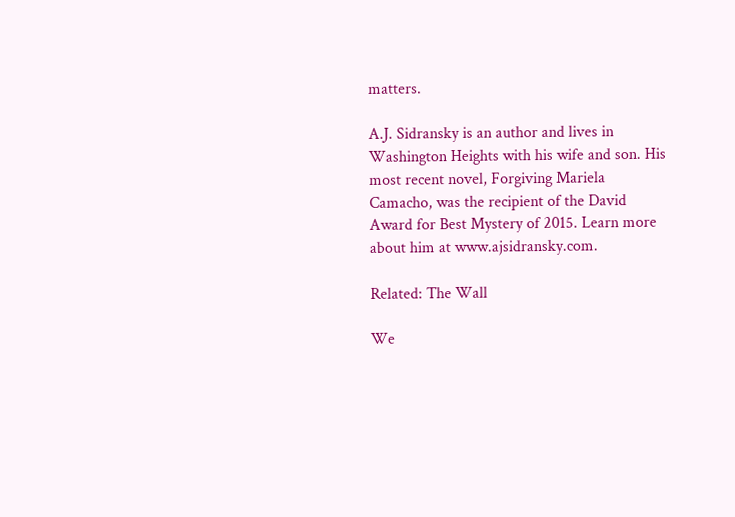matters.

A.J. Sidransky is an author and lives in Washington Heights with his wife and son. His most recent novel, Forgiving Mariela Camacho, was the recipient of the David Award for Best Mystery of 2015. Learn more about him at www.ajsidransky.com.

Related: The Wall

We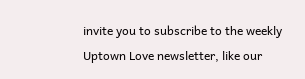invite you to subscribe to the weekly Uptown Love newsletter, like our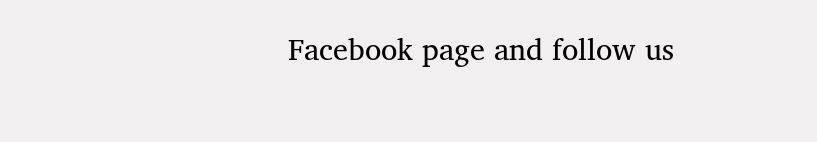Facebook page and follow us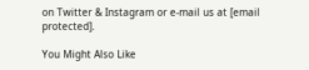on Twitter & Instagram or e-mail us at [email protected].

You Might Also Like